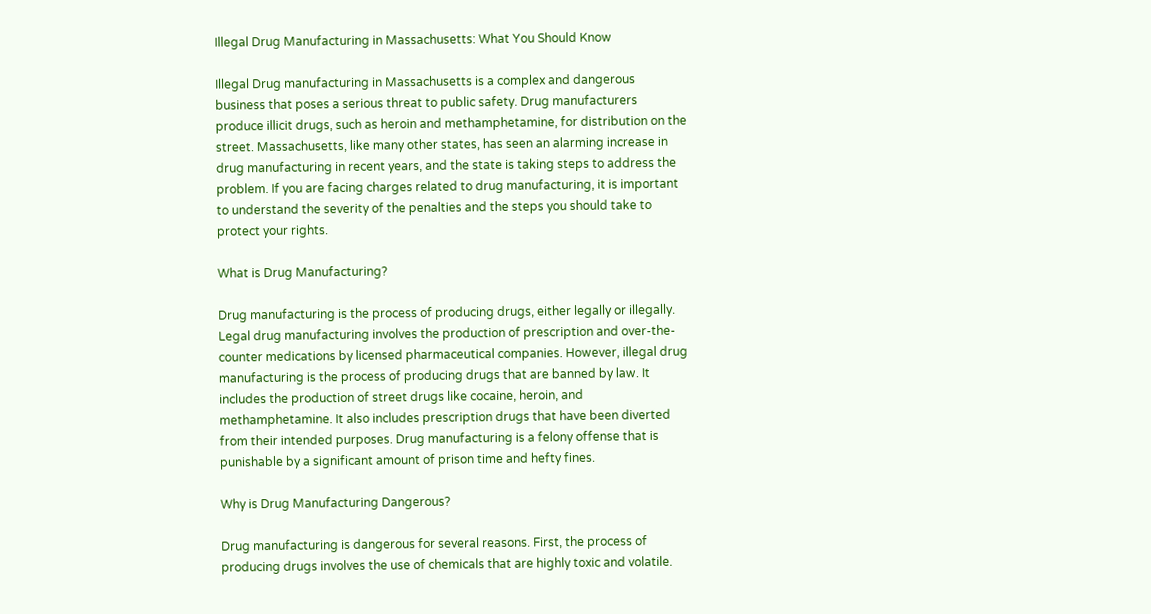Illegal Drug Manufacturing in Massachusetts: What You Should Know

Illegal Drug manufacturing in Massachusetts is a complex and dangerous business that poses a serious threat to public safety. Drug manufacturers produce illicit drugs, such as heroin and methamphetamine, for distribution on the street. Massachusetts, like many other states, has seen an alarming increase in drug manufacturing in recent years, and the state is taking steps to address the problem. If you are facing charges related to drug manufacturing, it is important to understand the severity of the penalties and the steps you should take to protect your rights.

What is Drug Manufacturing?

Drug manufacturing is the process of producing drugs, either legally or illegally. Legal drug manufacturing involves the production of prescription and over-the-counter medications by licensed pharmaceutical companies. However, illegal drug manufacturing is the process of producing drugs that are banned by law. It includes the production of street drugs like cocaine, heroin, and methamphetamine. It also includes prescription drugs that have been diverted from their intended purposes. Drug manufacturing is a felony offense that is punishable by a significant amount of prison time and hefty fines.

Why is Drug Manufacturing Dangerous?

Drug manufacturing is dangerous for several reasons. First, the process of producing drugs involves the use of chemicals that are highly toxic and volatile.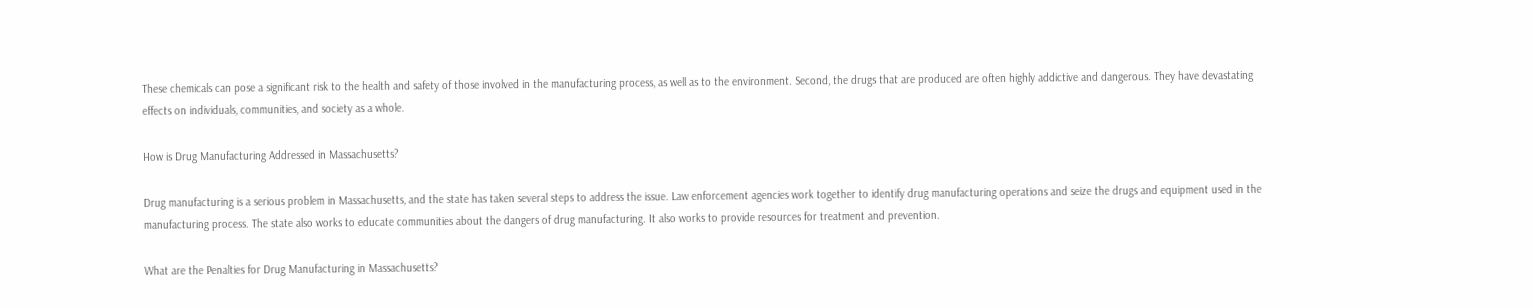These chemicals can pose a significant risk to the health and safety of those involved in the manufacturing process, as well as to the environment. Second, the drugs that are produced are often highly addictive and dangerous. They have devastating effects on individuals, communities, and society as a whole.

How is Drug Manufacturing Addressed in Massachusetts?

Drug manufacturing is a serious problem in Massachusetts, and the state has taken several steps to address the issue. Law enforcement agencies work together to identify drug manufacturing operations and seize the drugs and equipment used in the manufacturing process. The state also works to educate communities about the dangers of drug manufacturing. It also works to provide resources for treatment and prevention.

What are the Penalties for Drug Manufacturing in Massachusetts?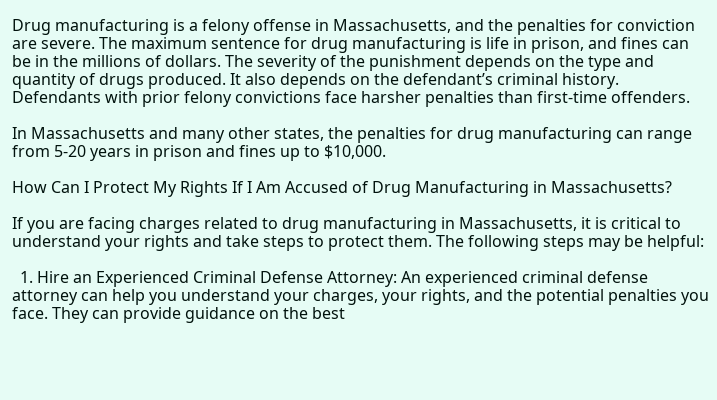Drug manufacturing is a felony offense in Massachusetts, and the penalties for conviction are severe. The maximum sentence for drug manufacturing is life in prison, and fines can be in the millions of dollars. The severity of the punishment depends on the type and quantity of drugs produced. It also depends on the defendant’s criminal history. Defendants with prior felony convictions face harsher penalties than first-time offenders.

In Massachusetts and many other states, the penalties for drug manufacturing can range from 5-20 years in prison and fines up to $10,000.

How Can I Protect My Rights If I Am Accused of Drug Manufacturing in Massachusetts?

If you are facing charges related to drug manufacturing in Massachusetts, it is critical to understand your rights and take steps to protect them. The following steps may be helpful:

  1. Hire an Experienced Criminal Defense Attorney: An experienced criminal defense attorney can help you understand your charges, your rights, and the potential penalties you face. They can provide guidance on the best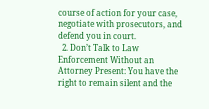course of action for your case, negotiate with prosecutors, and defend you in court.
  2. Don’t Talk to Law Enforcement Without an Attorney Present: You have the right to remain silent and the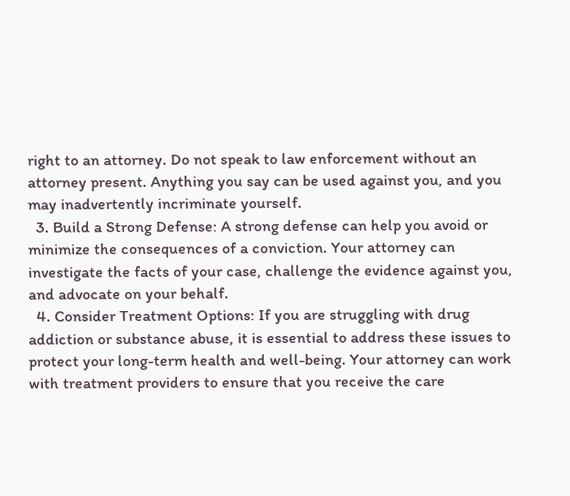right to an attorney. Do not speak to law enforcement without an attorney present. Anything you say can be used against you, and you may inadvertently incriminate yourself.
  3. Build a Strong Defense: A strong defense can help you avoid or minimize the consequences of a conviction. Your attorney can investigate the facts of your case, challenge the evidence against you, and advocate on your behalf.
  4. Consider Treatment Options: If you are struggling with drug addiction or substance abuse, it is essential to address these issues to protect your long-term health and well-being. Your attorney can work with treatment providers to ensure that you receive the care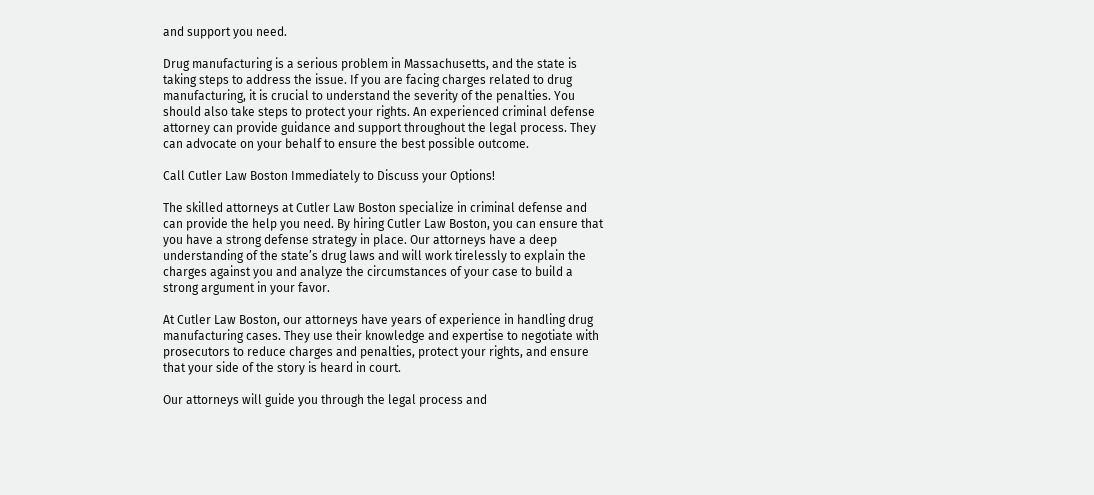and support you need.

Drug manufacturing is a serious problem in Massachusetts, and the state is taking steps to address the issue. If you are facing charges related to drug manufacturing, it is crucial to understand the severity of the penalties. You should also take steps to protect your rights. An experienced criminal defense attorney can provide guidance and support throughout the legal process. They can advocate on your behalf to ensure the best possible outcome.

Call Cutler Law Boston Immediately to Discuss your Options!

The skilled attorneys at Cutler Law Boston specialize in criminal defense and can provide the help you need. By hiring Cutler Law Boston, you can ensure that you have a strong defense strategy in place. Our attorneys have a deep understanding of the state’s drug laws and will work tirelessly to explain the charges against you and analyze the circumstances of your case to build a strong argument in your favor.

At Cutler Law Boston, our attorneys have years of experience in handling drug manufacturing cases. They use their knowledge and expertise to negotiate with prosecutors to reduce charges and penalties, protect your rights, and ensure that your side of the story is heard in court.

Our attorneys will guide you through the legal process and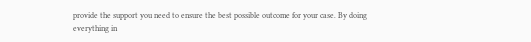provide the support you need to ensure the best possible outcome for your case. By doing everything in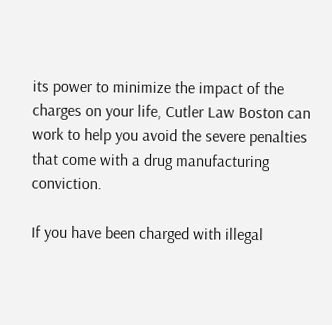its power to minimize the impact of the charges on your life, Cutler Law Boston can work to help you avoid the severe penalties that come with a drug manufacturing conviction.

If you have been charged with illegal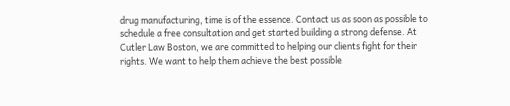drug manufacturing, time is of the essence. Contact us as soon as possible to schedule a free consultation and get started building a strong defense. At Cutler Law Boston, we are committed to helping our clients fight for their rights. We want to help them achieve the best possible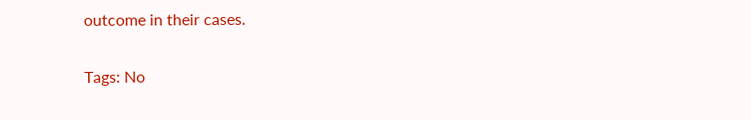outcome in their cases.

Tags: No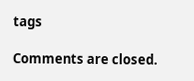tags

Comments are closed.